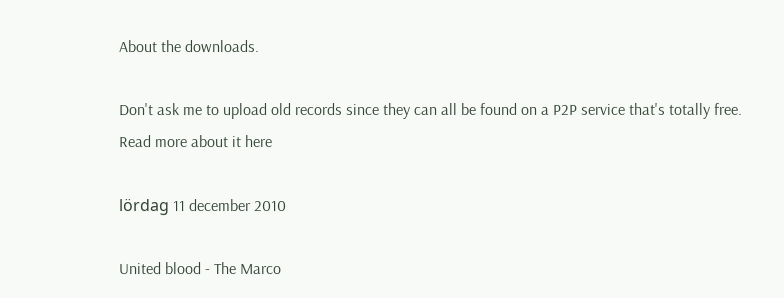About the downloads.

Don't ask me to upload old records since they can all be found on a P2P service that's totally free.
Read more about it here

lördag 11 december 2010

United blood - The Marco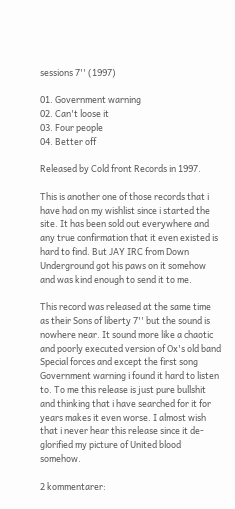sessions 7'' (1997)

01. Government warning
02. Can't loose it
03. Four people
04. Better off

Released by Cold front Records in 1997.

This is another one of those records that i have had on my wishlist since i started the site. It has been sold out everywhere and any true confirmation that it even existed is hard to find. But JAY IRC from Down Underground got his paws on it somehow and was kind enough to send it to me.

This record was released at the same time as their Sons of liberty 7'' but the sound is nowhere near. It sound more like a chaotic and poorly executed version of Ox's old band Special forces and except the first song Government warning i found it hard to listen to. To me this release is just pure bullshit and thinking that i have searched for it for years makes it even worse. I almost wish that i never hear this release since it de-glorified my picture of United blood somehow.

2 kommentarer: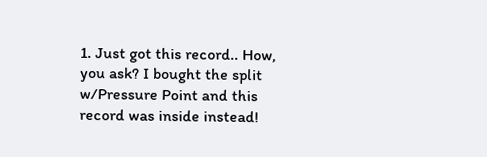1. Just got this record.. How, you ask? I bought the split w/Pressure Point and this record was inside instead!